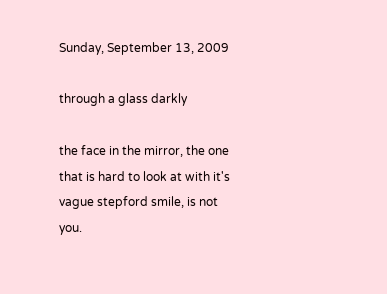Sunday, September 13, 2009

through a glass darkly

the face in the mirror, the one
that is hard to look at with it's
vague stepford smile, is not you.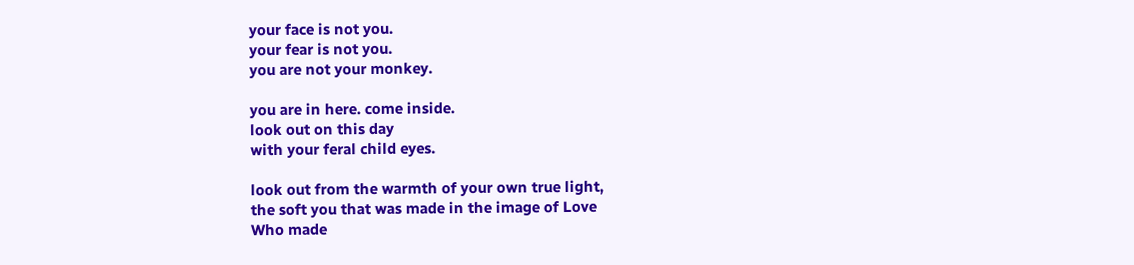your face is not you.
your fear is not you.
you are not your monkey.

you are in here. come inside.
look out on this day
with your feral child eyes.

look out from the warmth of your own true light,
the soft you that was made in the image of Love
Who made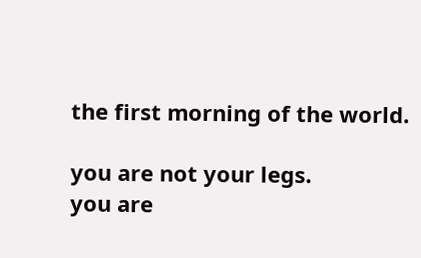the first morning of the world.

you are not your legs.
you are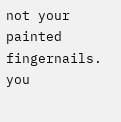not your painted fingernails.
you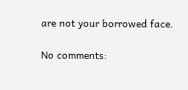are not your borrowed face.

No comments: